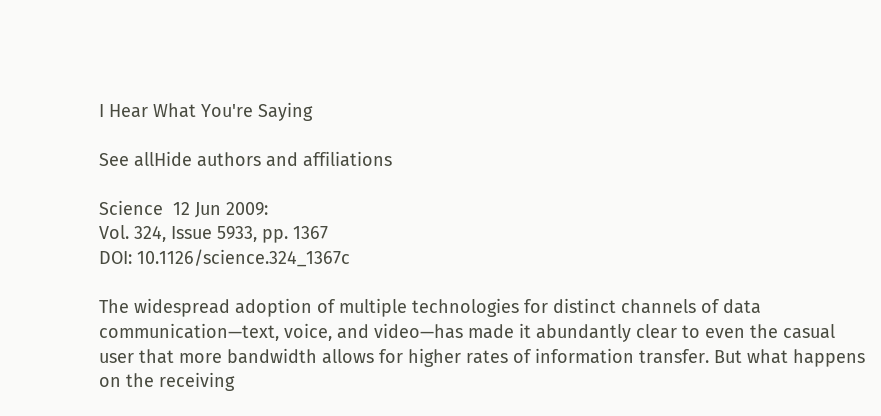I Hear What You're Saying

See allHide authors and affiliations

Science  12 Jun 2009:
Vol. 324, Issue 5933, pp. 1367
DOI: 10.1126/science.324_1367c

The widespread adoption of multiple technologies for distinct channels of data communication—text, voice, and video—has made it abundantly clear to even the casual user that more bandwidth allows for higher rates of information transfer. But what happens on the receiving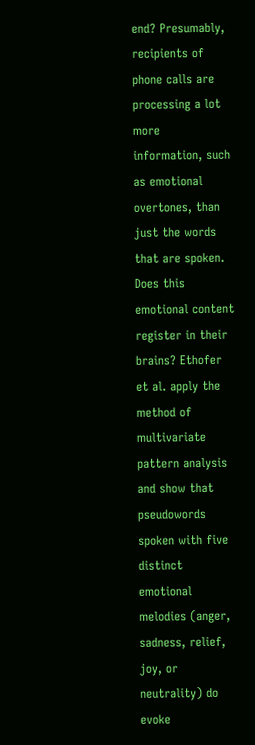end? Presumably, recipients of phone calls are processing a lot more information, such as emotional overtones, than just the words that are spoken. Does this emotional content register in their brains? Ethofer et al. apply the method of multivariate pattern analysis and show that pseudowords spoken with five distinct emotional melodies (anger, sadness, relief, joy, or neutrality) do evoke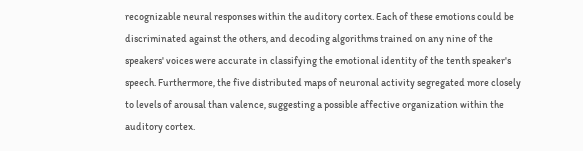recognizable neural responses within the auditory cortex. Each of these emotions could be discriminated against the others, and decoding algorithms trained on any nine of the speakers' voices were accurate in classifying the emotional identity of the tenth speaker's speech. Furthermore, the five distributed maps of neuronal activity segregated more closely to levels of arousal than valence, suggesting a possible affective organization within the auditory cortex.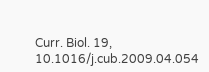Curr. Biol. 19, 10.1016/j.cub.2009.04.054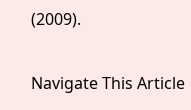(2009).

Navigate This Article